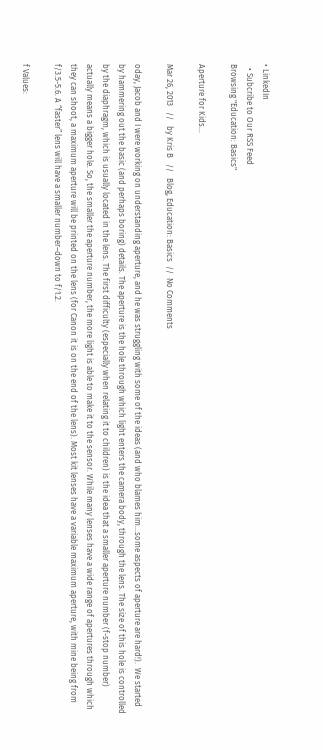• LinkedIn
  • Subcribe to Our RSS Feed
Browsing "Education: Basics"

Aperture for Kids…

Mar 26, 2013   //   by Kris B   //   Blog, Education: Basics  //  No Comments

oday, Jacob and I were working on understanding aperture, and he was struggling with some of the ideas (and who blames him…some aspects of aperture are hard!).  We started by hammering out the basic (and perhaps boring) details. The aperture is the hole through which light enters the camera body, through the lens. The size of this hole is controlled by the diaphragm, which is usually located in the lens. The first difficulty (especially when relating it to children) is the idea that a smaller aperture number (f-stop number) actually means a bigger hole. So, the smaller the aperture number, the more light is able to make it to the sensor. While many lenses have a wide range of apertures through which they can shoot, a maximum aperture will be printed on the lens (for Canon it is on the end of the lens). Most kit lenses have a variable maximum aperture, with mine being from f/3.5-5.6. A “faster” lens will have a smaller number–down to f/1.2.

f Values: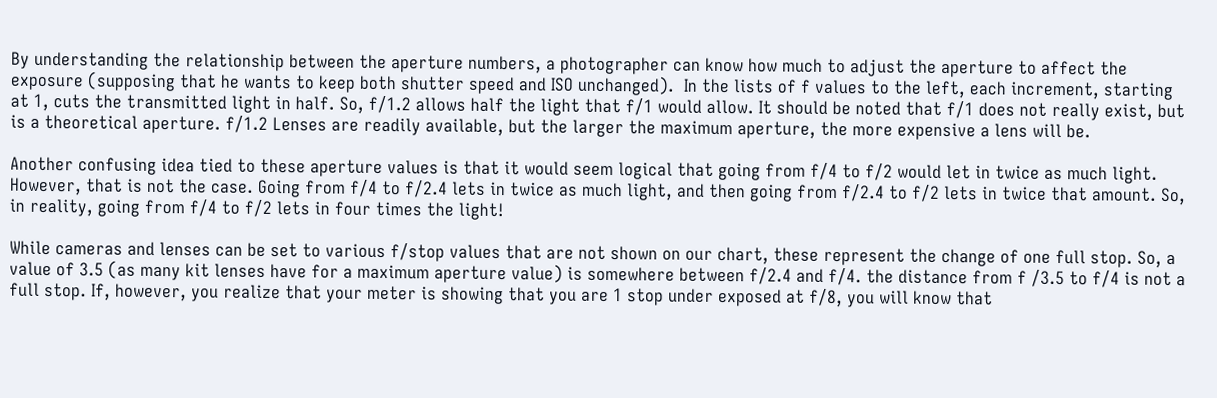By understanding the relationship between the aperture numbers, a photographer can know how much to adjust the aperture to affect the exposure (supposing that he wants to keep both shutter speed and ISO unchanged).  In the lists of f values to the left, each increment, starting at 1, cuts the transmitted light in half. So, f/1.2 allows half the light that f/1 would allow. It should be noted that f/1 does not really exist, but is a theoretical aperture. f/1.2 Lenses are readily available, but the larger the maximum aperture, the more expensive a lens will be.

Another confusing idea tied to these aperture values is that it would seem logical that going from f/4 to f/2 would let in twice as much light. However, that is not the case. Going from f/4 to f/2.4 lets in twice as much light, and then going from f/2.4 to f/2 lets in twice that amount. So, in reality, going from f/4 to f/2 lets in four times the light!

While cameras and lenses can be set to various f/stop values that are not shown on our chart, these represent the change of one full stop. So, a value of 3.5 (as many kit lenses have for a maximum aperture value) is somewhere between f/2.4 and f/4. the distance from f /3.5 to f/4 is not a full stop. If, however, you realize that your meter is showing that you are 1 stop under exposed at f/8, you will know that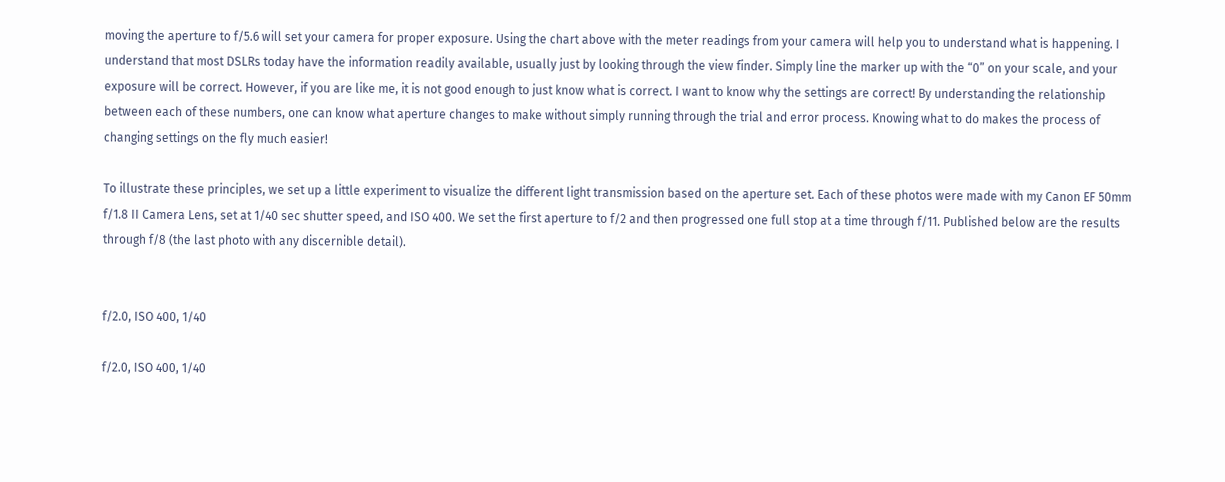moving the aperture to f/5.6 will set your camera for proper exposure. Using the chart above with the meter readings from your camera will help you to understand what is happening. I understand that most DSLRs today have the information readily available, usually just by looking through the view finder. Simply line the marker up with the “0” on your scale, and your exposure will be correct. However, if you are like me, it is not good enough to just know what is correct. I want to know why the settings are correct! By understanding the relationship between each of these numbers, one can know what aperture changes to make without simply running through the trial and error process. Knowing what to do makes the process of changing settings on the fly much easier!

To illustrate these principles, we set up a little experiment to visualize the different light transmission based on the aperture set. Each of these photos were made with my Canon EF 50mm f/1.8 II Camera Lens, set at 1/40 sec shutter speed, and ISO 400. We set the first aperture to f/2 and then progressed one full stop at a time through f/11. Published below are the results through f/8 (the last photo with any discernible detail).


f/2.0, ISO 400, 1/40

f/2.0, ISO 400, 1/40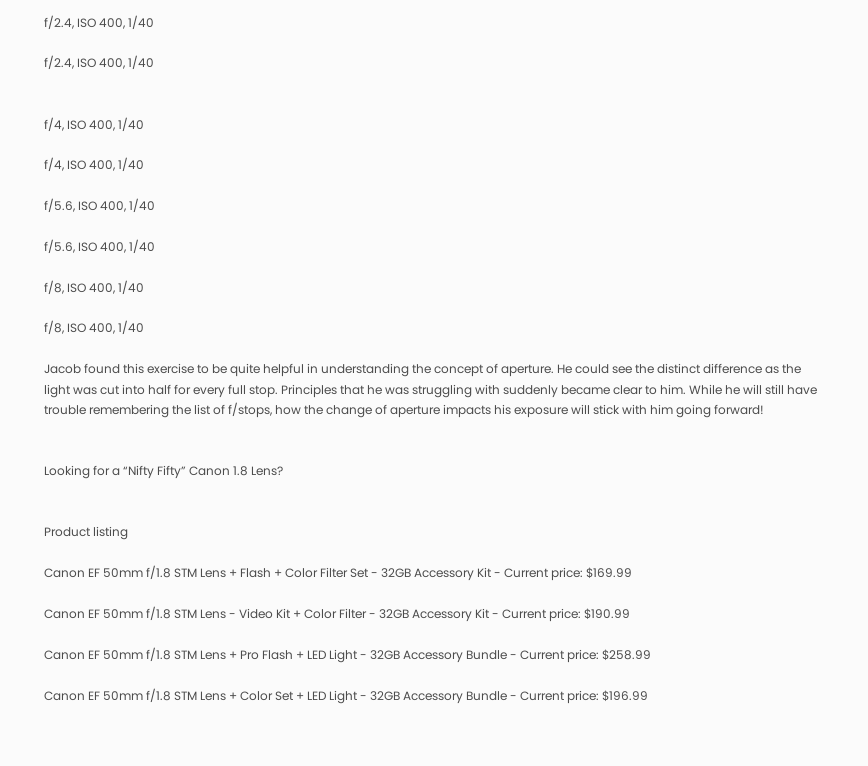f/2.4, ISO 400, 1/40

f/2.4, ISO 400, 1/40


f/4, ISO 400, 1/40

f/4, ISO 400, 1/40

f/5.6, ISO 400, 1/40

f/5.6, ISO 400, 1/40

f/8, ISO 400, 1/40

f/8, ISO 400, 1/40

Jacob found this exercise to be quite helpful in understanding the concept of aperture. He could see the distinct difference as the light was cut into half for every full stop. Principles that he was struggling with suddenly became clear to him. While he will still have trouble remembering the list of f/stops, how the change of aperture impacts his exposure will stick with him going forward!


Looking for a “Nifty Fifty” Canon 1.8 Lens?


Product listing

Canon EF 50mm f/1.8 STM Lens + Flash + Color Filter Set - 32GB Accessory Kit - Current price: $169.99

Canon EF 50mm f/1.8 STM Lens - Video Kit + Color Filter - 32GB Accessory Kit - Current price: $190.99

Canon EF 50mm f/1.8 STM Lens + Pro Flash + LED Light - 32GB Accessory Bundle - Current price: $258.99

Canon EF 50mm f/1.8 STM Lens + Color Set + LED Light - 32GB Accessory Bundle - Current price: $196.99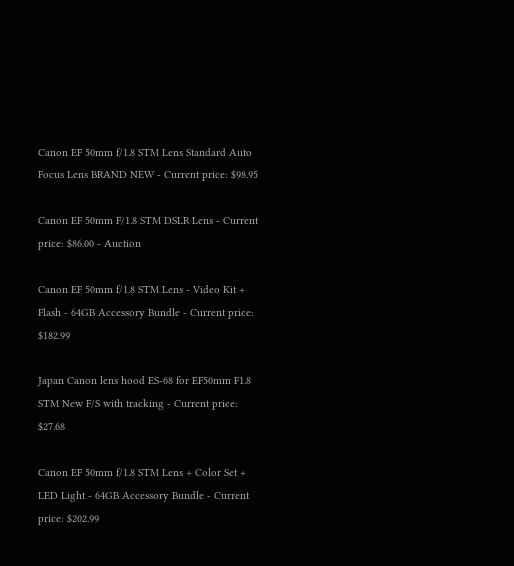Canon EF 50mm f/1.8 STM Lens Standard Auto Focus Lens BRAND NEW - Current price: $98.95

Canon EF 50mm F/1.8 STM DSLR Lens - Current price: $86.00 - Auction

Canon EF 50mm f/1.8 STM Lens - Video Kit + Flash - 64GB Accessory Bundle - Current price: $182.99

Japan Canon lens hood ES-68 for EF50mm F1.8 STM New F/S with tracking - Current price: $27.68

Canon EF 50mm f/1.8 STM Lens + Color Set + LED Light - 64GB Accessory Bundle - Current price: $202.99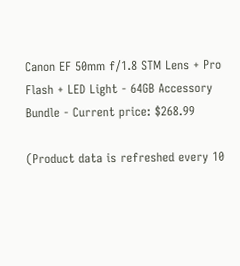Canon EF 50mm f/1.8 STM Lens + Pro Flash + LED Light - 64GB Accessory Bundle - Current price: $268.99

(Product data is refreshed every 10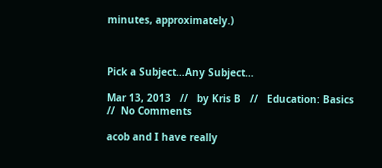minutes, approximately.)



Pick a Subject…Any Subject…

Mar 13, 2013   //   by Kris B   //   Education: Basics  //  No Comments

acob and I have really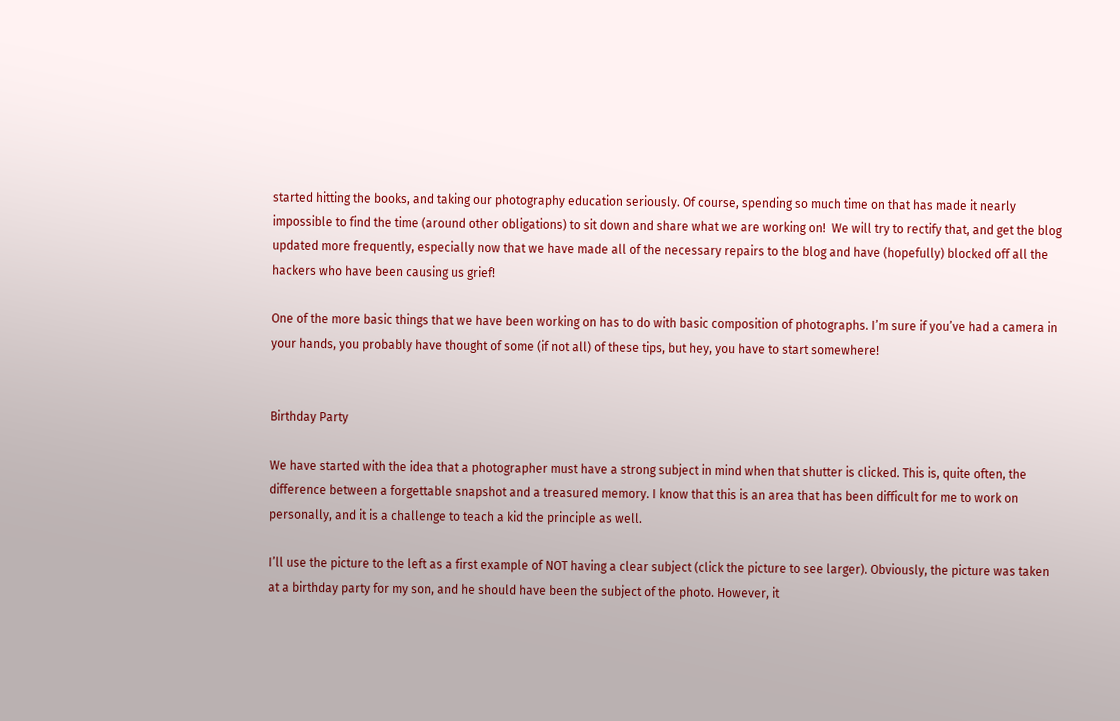started hitting the books, and taking our photography education seriously. Of course, spending so much time on that has made it nearly impossible to find the time (around other obligations) to sit down and share what we are working on!  We will try to rectify that, and get the blog updated more frequently, especially now that we have made all of the necessary repairs to the blog and have (hopefully) blocked off all the hackers who have been causing us grief!

One of the more basic things that we have been working on has to do with basic composition of photographs. I’m sure if you’ve had a camera in your hands, you probably have thought of some (if not all) of these tips, but hey, you have to start somewhere!


Birthday Party

We have started with the idea that a photographer must have a strong subject in mind when that shutter is clicked. This is, quite often, the difference between a forgettable snapshot and a treasured memory. I know that this is an area that has been difficult for me to work on personally, and it is a challenge to teach a kid the principle as well.

I’ll use the picture to the left as a first example of NOT having a clear subject (click the picture to see larger). Obviously, the picture was taken at a birthday party for my son, and he should have been the subject of the photo. However, it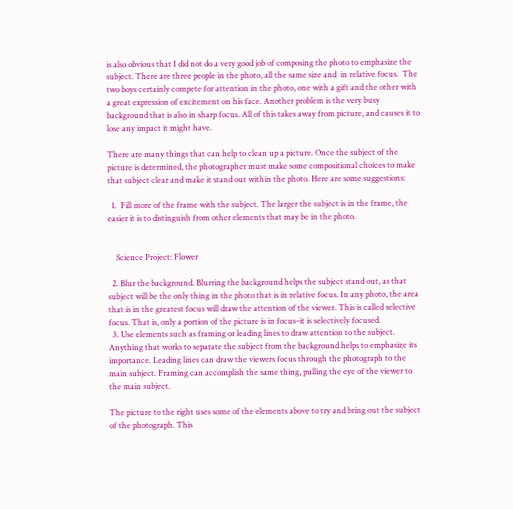is also obvious that I did not do a very good job of composing the photo to emphasize the subject. There are three people in the photo, all the same size and  in relative focus.  The two boys certainly compete for attention in the photo, one with a gift and the other with a great expression of excitement on his face. Another problem is the very busy background that is also in sharp focus. All of this takes away from picture, and causes it to lose any impact it might have.

There are many things that can help to clean up a picture. Once the subject of the picture is determined, the photographer must make some compositional choices to make that subject clear and make it stand out within the photo. Here are some suggestions:

  1.  Fill more of the frame with the subject. The larger the subject is in the frame, the easier it is to distinguish from other elements that may be in the photo.


    Science Project: Flower

  2. Blur the background. Blurring the background helps the subject stand out, as that subject will be the only thing in the photo that is in relative focus. In any photo, the area that is in the greatest focus will draw the attention of the viewer. This is called selective focus. That is, only a portion of the picture is in focus–it is selectively focused.
  3. Use elements such as framing or leading lines to draw attention to the subject. Anything that works to separate the subject from the background helps to emphasize its importance. Leading lines can draw the viewers focus through the photograph to the main subject. Framing can accomplish the same thing, pulling the eye of the viewer to the main subject.

The picture to the right uses some of the elements above to try and bring out the subject of the photograph. This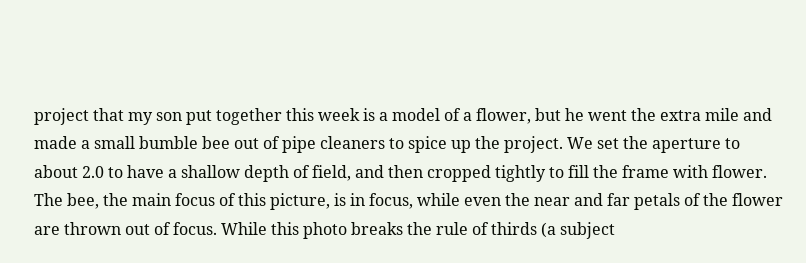project that my son put together this week is a model of a flower, but he went the extra mile and made a small bumble bee out of pipe cleaners to spice up the project. We set the aperture to about 2.0 to have a shallow depth of field, and then cropped tightly to fill the frame with flower. The bee, the main focus of this picture, is in focus, while even the near and far petals of the flower are thrown out of focus. While this photo breaks the rule of thirds (a subject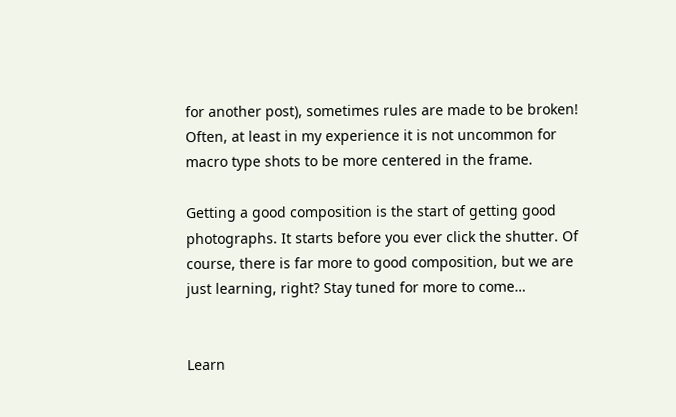for another post), sometimes rules are made to be broken! Often, at least in my experience it is not uncommon for macro type shots to be more centered in the frame.

Getting a good composition is the start of getting good photographs. It starts before you ever click the shutter. Of course, there is far more to good composition, but we are just learning, right? Stay tuned for more to come…


Learn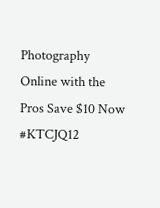Photography Online with the Pros Save $10 Now #KTCJQ12